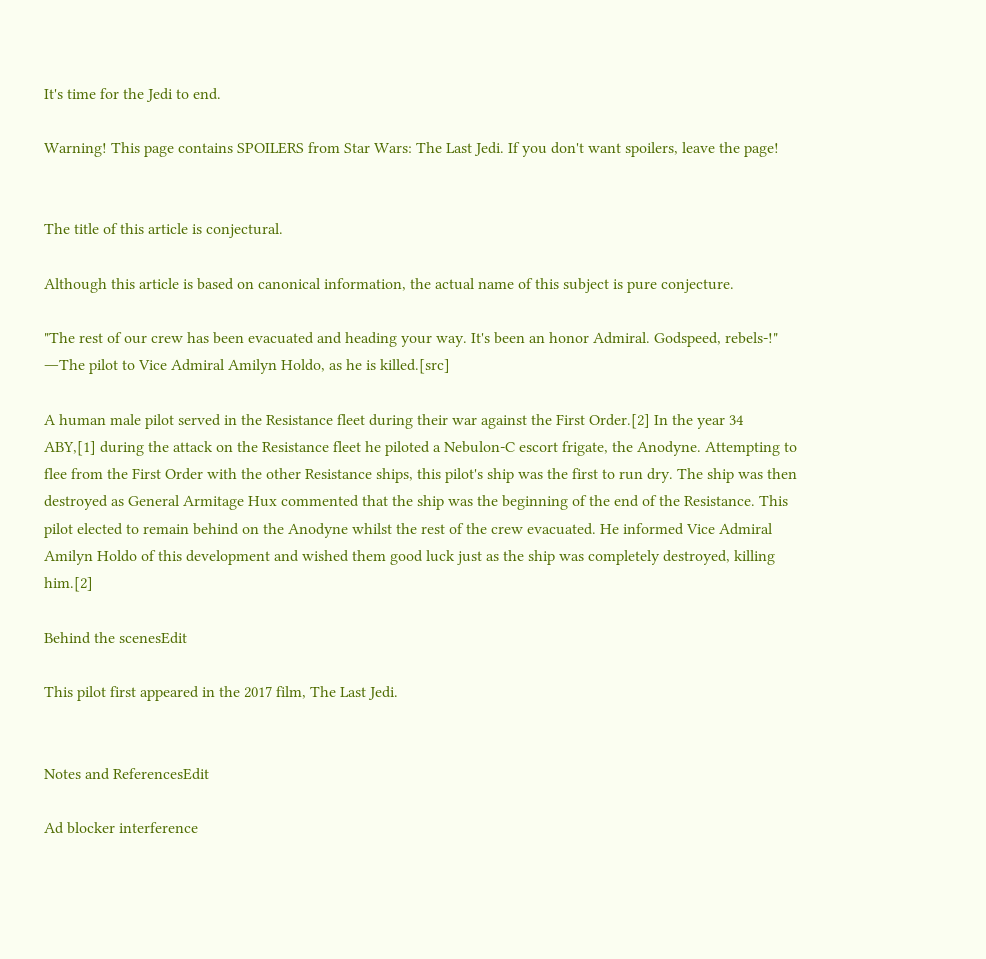It's time for the Jedi to end.

Warning! This page contains SPOILERS from Star Wars: The Last Jedi. If you don't want spoilers, leave the page!


The title of this article is conjectural.

Although this article is based on canonical information, the actual name of this subject is pure conjecture.

"The rest of our crew has been evacuated and heading your way. It's been an honor Admiral. Godspeed, rebels-!"
―The pilot to Vice Admiral Amilyn Holdo, as he is killed.[src]

A human male pilot served in the Resistance fleet during their war against the First Order.[2] In the year 34 ABY,[1] during the attack on the Resistance fleet he piloted a Nebulon-C escort frigate, the Anodyne. Attempting to flee from the First Order with the other Resistance ships, this pilot's ship was the first to run dry. The ship was then destroyed as General Armitage Hux commented that the ship was the beginning of the end of the Resistance. This pilot elected to remain behind on the Anodyne whilst the rest of the crew evacuated. He informed Vice Admiral Amilyn Holdo of this development and wished them good luck just as the ship was completely destroyed, killing him.[2]

Behind the scenesEdit

This pilot first appeared in the 2017 film, The Last Jedi.


Notes and ReferencesEdit

Ad blocker interference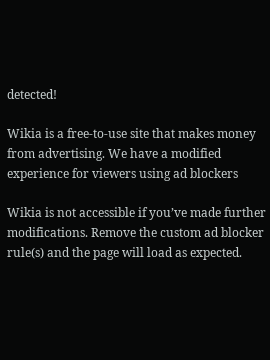detected!

Wikia is a free-to-use site that makes money from advertising. We have a modified experience for viewers using ad blockers

Wikia is not accessible if you’ve made further modifications. Remove the custom ad blocker rule(s) and the page will load as expected.